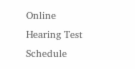Online Hearing Test Schedule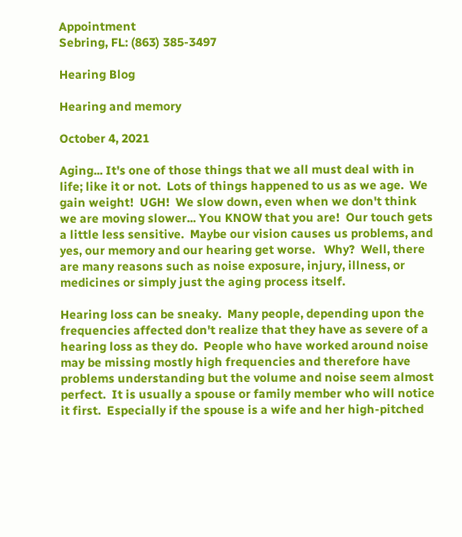Appointment
Sebring, FL: (863) 385-3497

Hearing Blog

Hearing and memory

October 4, 2021

Aging... It's one of those things that we all must deal with in life; like it or not.  Lots of things happened to us as we age.  We gain weight!  UGH!  We slow down, even when we don't think we are moving slower... You KNOW that you are!  Our touch gets a little less sensitive.  Maybe our vision causes us problems, and yes, our memory and our hearing get worse.   Why?  Well, there are many reasons such as noise exposure, injury, illness, or medicines or simply just the aging process itself.

Hearing loss can be sneaky.  Many people, depending upon the frequencies affected don't realize that they have as severe of a hearing loss as they do.  People who have worked around noise may be missing mostly high frequencies and therefore have problems understanding but the volume and noise seem almost perfect.  It is usually a spouse or family member who will notice it first.  Especially if the spouse is a wife and her high-pitched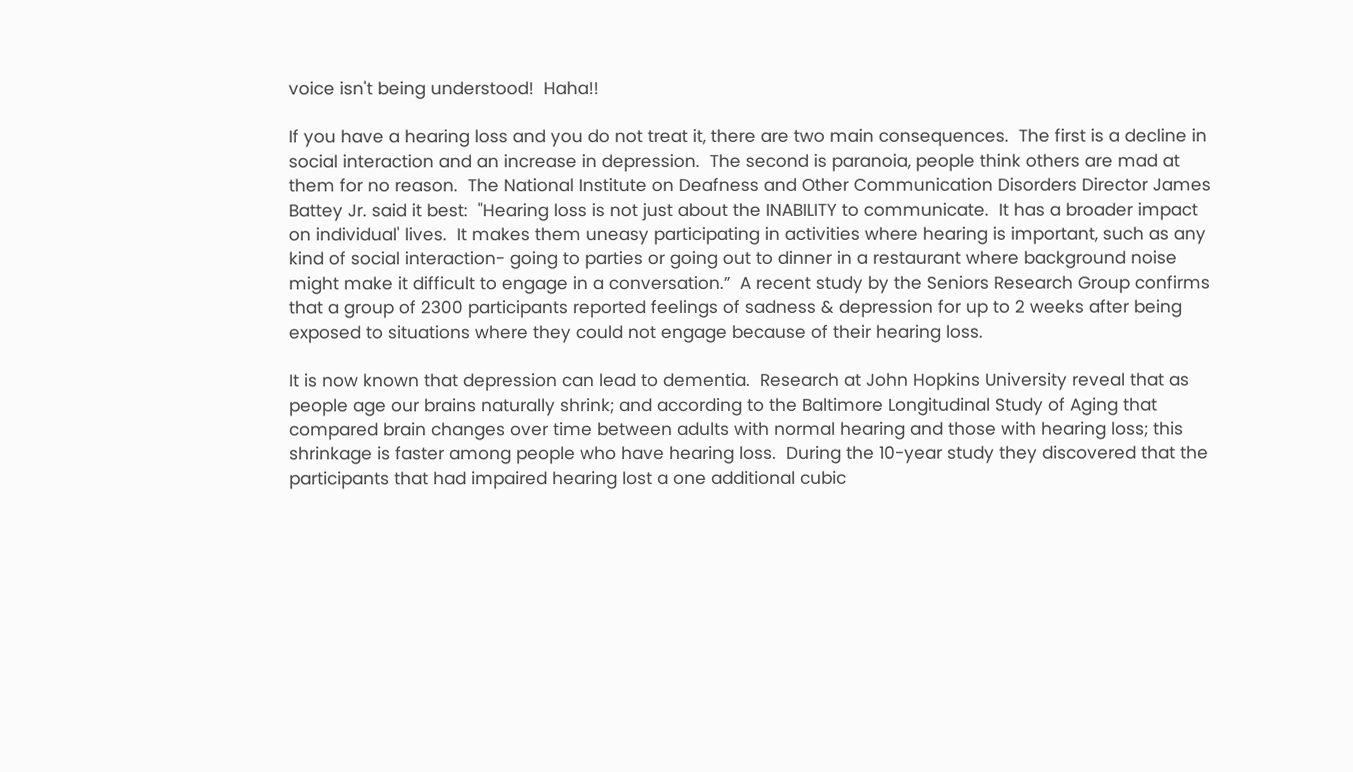voice isn't being understood!  Haha!!

If you have a hearing loss and you do not treat it, there are two main consequences.  The first is a decline in social interaction and an increase in depression.  The second is paranoia, people think others are mad at them for no reason.  The National Institute on Deafness and Other Communication Disorders Director James Battey Jr. said it best:  "Hearing loss is not just about the INABILITY to communicate.  It has a broader impact on individual' lives.  It makes them uneasy participating in activities where hearing is important, such as any kind of social interaction- going to parties or going out to dinner in a restaurant where background noise might make it difficult to engage in a conversation.”  A recent study by the Seniors Research Group confirms that a group of 2300 participants reported feelings of sadness & depression for up to 2 weeks after being exposed to situations where they could not engage because of their hearing loss.

It is now known that depression can lead to dementia.  Research at John Hopkins University reveal that as people age our brains naturally shrink; and according to the Baltimore Longitudinal Study of Aging that compared brain changes over time between adults with normal hearing and those with hearing loss; this shrinkage is faster among people who have hearing loss.  During the 10-year study they discovered that the participants that had impaired hearing lost a one additional cubic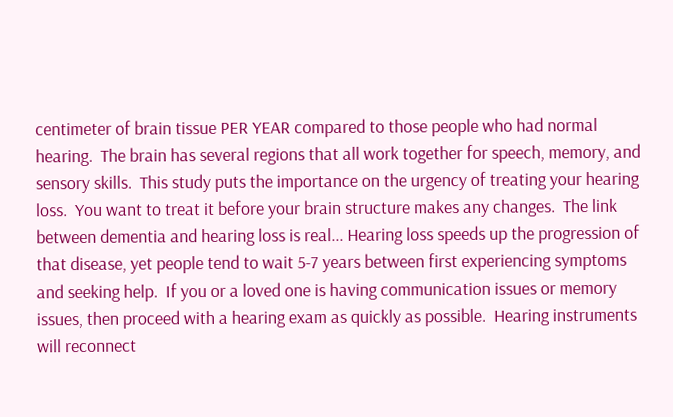centimeter of brain tissue PER YEAR compared to those people who had normal hearing.  The brain has several regions that all work together for speech, memory, and sensory skills.  This study puts the importance on the urgency of treating your hearing loss.  You want to treat it before your brain structure makes any changes.  The link between dementia and hearing loss is real... Hearing loss speeds up the progression of that disease, yet people tend to wait 5-7 years between first experiencing symptoms and seeking help.  If you or a loved one is having communication issues or memory issues, then proceed with a hearing exam as quickly as possible.  Hearing instruments will reconnect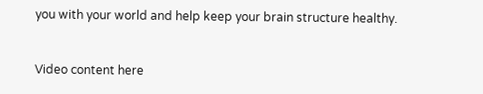you with your world and help keep your brain structure healthy.


Video content here